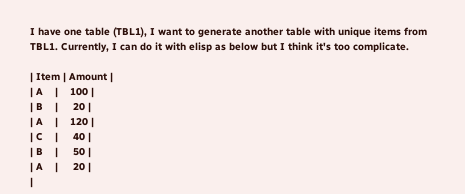I have one table (TBL1), I want to generate another table with unique items from TBL1. Currently, I can do it with elisp as below but I think it's too complicate.

| Item | Amount |
| A    |    100 |
| B    |     20 |
| A    |    120 |
| C    |     40 |
| B    |     50 |
| A    |     20 |
|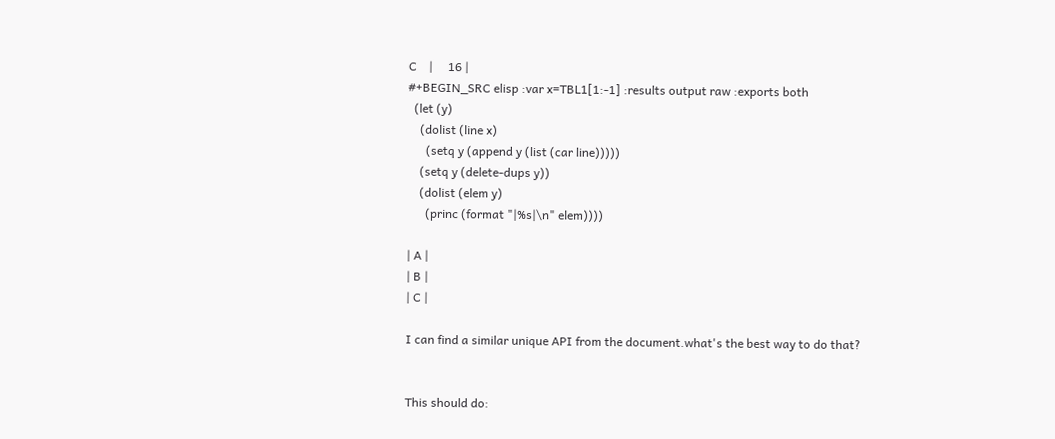C    |     16 |
#+BEGIN_SRC elisp :var x=TBL1[1:-1] :results output raw :exports both
  (let (y)
    (dolist (line x)
      (setq y (append y (list (car line)))))
    (setq y (delete-dups y))
    (dolist (elem y)
      (princ (format "|%s|\n" elem))))

| A |
| B |
| C |

I can find a similar unique API from the document.what's the best way to do that?


This should do: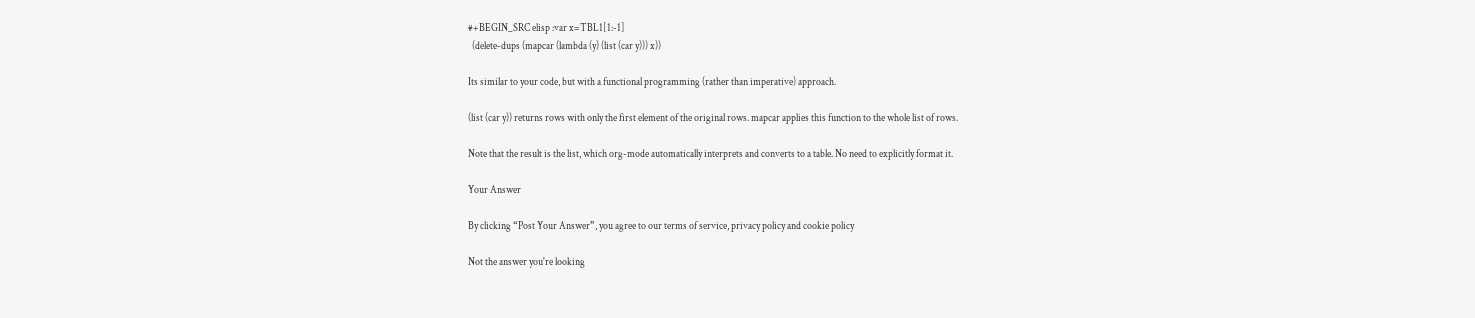#+BEGIN_SRC elisp :var x=TBL1[1:-1]
  (delete-dups (mapcar (lambda (y) (list (car y))) x))

Its similar to your code, but with a functional programming (rather than imperative) approach.

(list (car y)) returns rows with only the first element of the original rows. mapcar applies this function to the whole list of rows.

Note that the result is the list, which org-mode automatically interprets and converts to a table. No need to explicitly format it.

Your Answer

By clicking “Post Your Answer”, you agree to our terms of service, privacy policy and cookie policy

Not the answer you're looking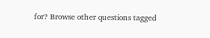for? Browse other questions tagged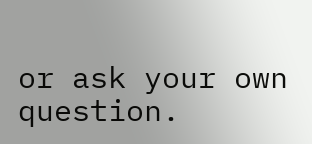or ask your own question.